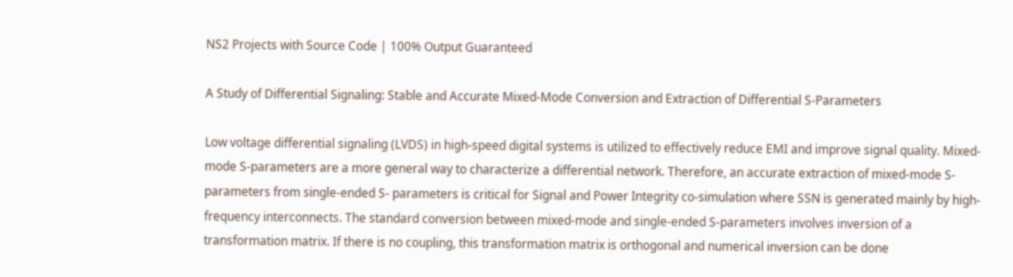NS2 Projects with Source Code | 100% Output Guaranteed

A Study of Differential Signaling: Stable and Accurate Mixed-Mode Conversion and Extraction of Differential S-Parameters

Low voltage differential signaling (LVDS) in high-speed digital systems is utilized to effectively reduce EMI and improve signal quality. Mixed-mode S-parameters are a more general way to characterize a differential network. Therefore, an accurate extraction of mixed-mode S-parameters from single-ended S- parameters is critical for Signal and Power Integrity co-simulation where SSN is generated mainly by high-frequency interconnects. The standard conversion between mixed-mode and single-ended S-parameters involves inversion of a transformation matrix. If there is no coupling, this transformation matrix is orthogonal and numerical inversion can be done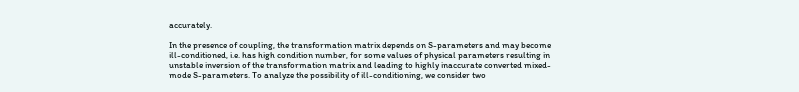accurately.

In the presence of coupling, the transformation matrix depends on S-parameters and may become ill-conditioned, i.e. has high condition number, for some values of physical parameters resulting in unstable inversion of the transformation matrix and leading to highly inaccurate converted mixed-mode S-parameters. To analyze the possibility of ill-conditioning, we consider two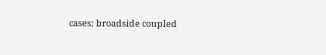cases: broadside coupled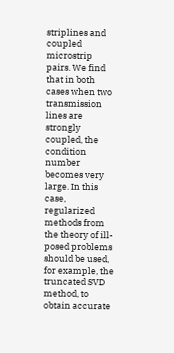striplines and coupled microstrip pairs. We find that in both cases when two transmission lines are strongly coupled, the condition number becomes very large. In this case, regularized methods from the theory of ill-posed problems should be used, for example, the truncated SVD method, to obtain accurate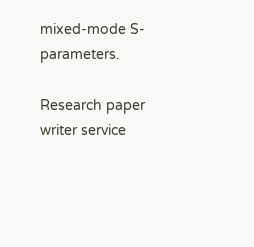mixed-mode S- parameters.

Research paper writer service